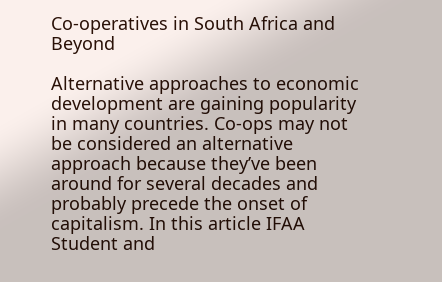Co-operatives in South Africa and Beyond

Alternative approaches to economic development are gaining popularity in many countries. Co-ops may not be considered an alternative approach because they’ve been around for several decades and probably precede the onset of capitalism. In this article IFAA Student and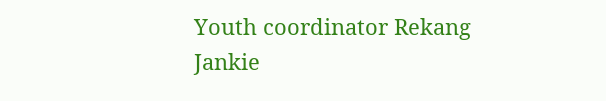Youth coordinator Rekang Jankie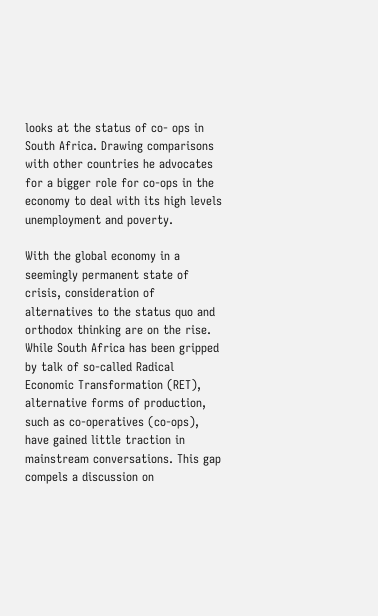looks at the status of co- ops in South Africa. Drawing comparisons with other countries he advocates for a bigger role for co-ops in the economy to deal with its high levels unemployment and poverty.

With the global economy in a seemingly permanent state of crisis, consideration of alternatives to the status quo and orthodox thinking are on the rise. While South Africa has been gripped by talk of so-called Radical Economic Transformation (RET), alternative forms of production, such as co-operatives (co-ops), have gained little traction in mainstream conversations. This gap compels a discussion on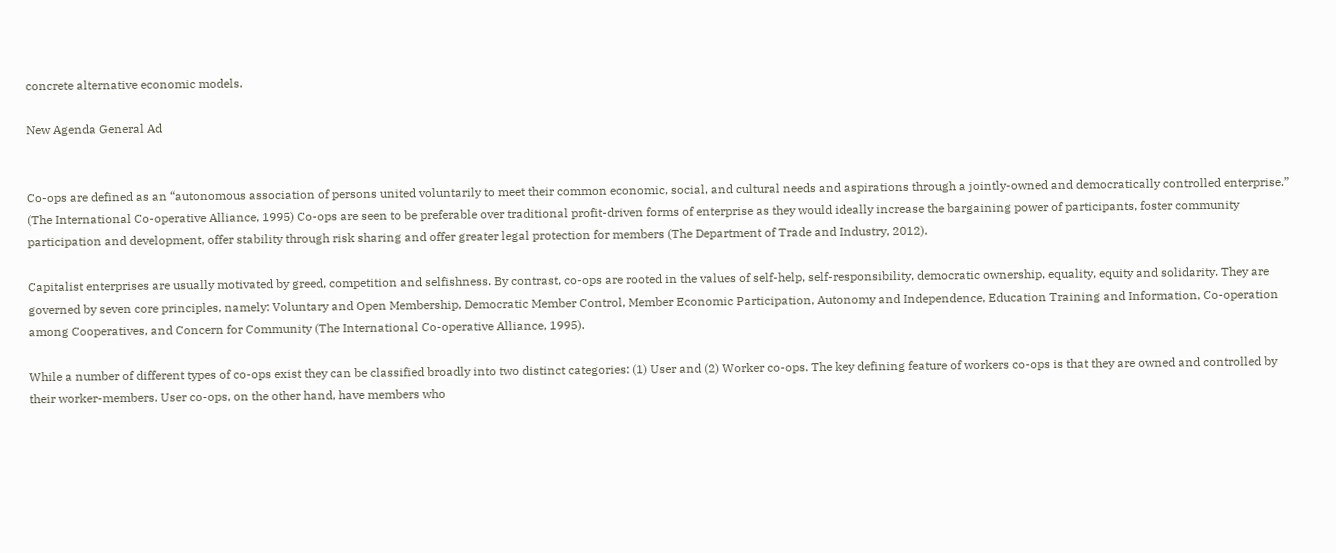concrete alternative economic models.

New Agenda General Ad


Co-ops are defined as an “autonomous association of persons united voluntarily to meet their common economic, social, and cultural needs and aspirations through a jointly-owned and democratically controlled enterprise.” (The International Co-operative Alliance, 1995) Co-ops are seen to be preferable over traditional profit-driven forms of enterprise as they would ideally increase the bargaining power of participants, foster community participation and development, offer stability through risk sharing and offer greater legal protection for members (The Department of Trade and Industry, 2012).

Capitalist enterprises are usually motivated by greed, competition and selfishness. By contrast, co-ops are rooted in the values of self-help, self-responsibility, democratic ownership, equality, equity and solidarity. They are governed by seven core principles, namely: Voluntary and Open Membership, Democratic Member Control, Member Economic Participation, Autonomy and Independence, Education Training and Information, Co-operation among Cooperatives, and Concern for Community (The International Co-operative Alliance, 1995).

While a number of different types of co-ops exist they can be classified broadly into two distinct categories: (1) User and (2) Worker co-ops. The key defining feature of workers co-ops is that they are owned and controlled by their worker-members. User co-ops, on the other hand, have members who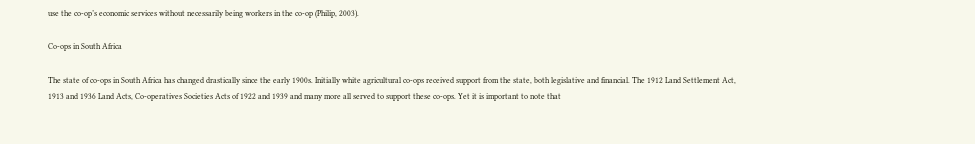use the co-op’s economic services without necessarily being workers in the co-op (Philip, 2003).

Co-ops in South Africa

The state of co-ops in South Africa has changed drastically since the early 1900s. Initially white agricultural co-ops received support from the state, both legislative and financial. The 1912 Land Settlement Act, 1913 and 1936 Land Acts, Co-operatives Societies Acts of 1922 and 1939 and many more all served to support these co-ops. Yet it is important to note that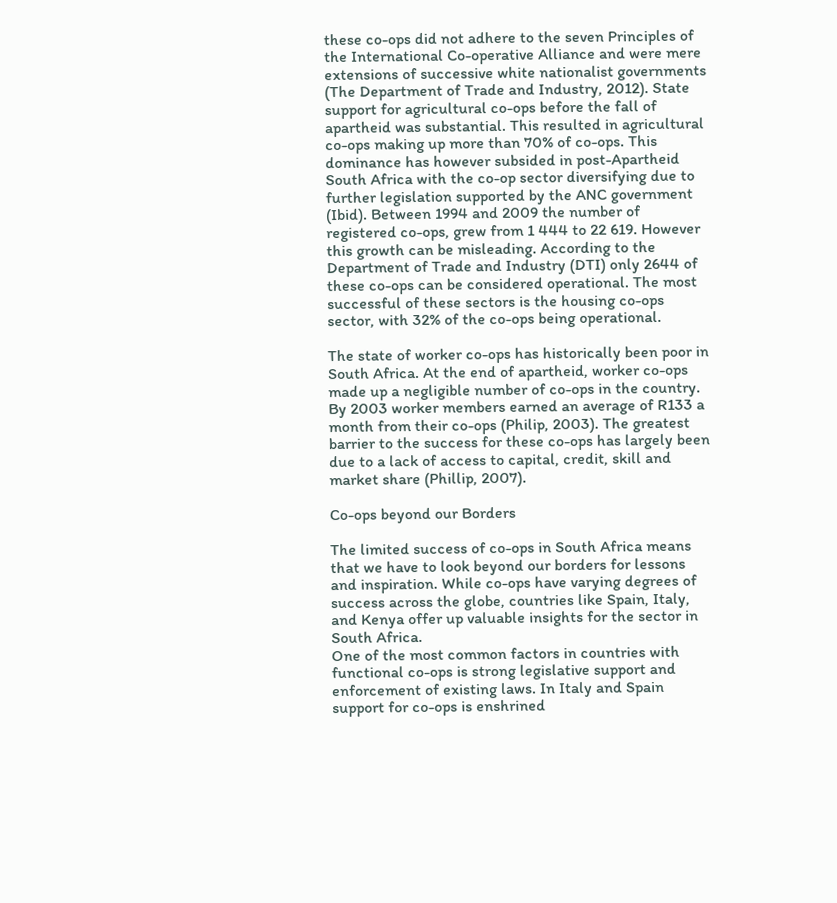these co-ops did not adhere to the seven Principles of the International Co-operative Alliance and were mere extensions of successive white nationalist governments (The Department of Trade and Industry, 2012). State support for agricultural co-ops before the fall of apartheid was substantial. This resulted in agricultural co-ops making up more than 70% of co-ops. This dominance has however subsided in post-Apartheid South Africa with the co-op sector diversifying due to further legislation supported by the ANC government (Ibid). Between 1994 and 2009 the number of registered co-ops, grew from 1 444 to 22 619. However this growth can be misleading. According to the Department of Trade and Industry (DTI) only 2644 of these co-ops can be considered operational. The most successful of these sectors is the housing co-ops sector, with 32% of the co-ops being operational.

The state of worker co-ops has historically been poor in South Africa. At the end of apartheid, worker co-ops made up a negligible number of co-ops in the country. By 2003 worker members earned an average of R133 a month from their co-ops (Philip, 2003). The greatest barrier to the success for these co-ops has largely been due to a lack of access to capital, credit, skill and market share (Phillip, 2007).

Co-ops beyond our Borders

The limited success of co-ops in South Africa means that we have to look beyond our borders for lessons and inspiration. While co-ops have varying degrees of success across the globe, countries like Spain, Italy, and Kenya offer up valuable insights for the sector in South Africa.
One of the most common factors in countries with functional co-ops is strong legislative support and enforcement of existing laws. In Italy and Spain support for co-ops is enshrined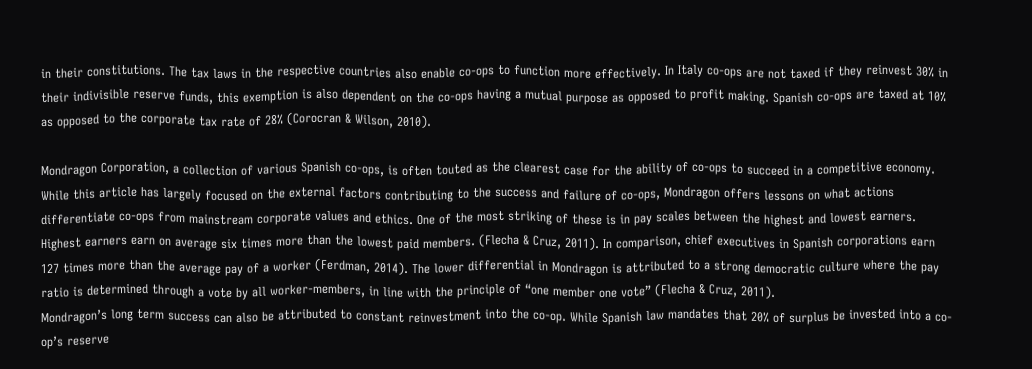in their constitutions. The tax laws in the respective countries also enable co-ops to function more effectively. In Italy co-ops are not taxed if they reinvest 30% in their indivisible reserve funds, this exemption is also dependent on the co-ops having a mutual purpose as opposed to profit making. Spanish co-ops are taxed at 10% as opposed to the corporate tax rate of 28% (Corocran & Wilson, 2010).

Mondragon Corporation, a collection of various Spanish co-ops, is often touted as the clearest case for the ability of co-ops to succeed in a competitive economy. While this article has largely focused on the external factors contributing to the success and failure of co-ops, Mondragon offers lessons on what actions differentiate co-ops from mainstream corporate values and ethics. One of the most striking of these is in pay scales between the highest and lowest earners. Highest earners earn on average six times more than the lowest paid members. (Flecha & Cruz, 2011). In comparison, chief executives in Spanish corporations earn 127 times more than the average pay of a worker (Ferdman, 2014). The lower differential in Mondragon is attributed to a strong democratic culture where the pay ratio is determined through a vote by all worker-members, in line with the principle of “one member one vote” (Flecha & Cruz, 2011).
Mondragon’s long term success can also be attributed to constant reinvestment into the co-op. While Spanish law mandates that 20% of surplus be invested into a co-op’s reserve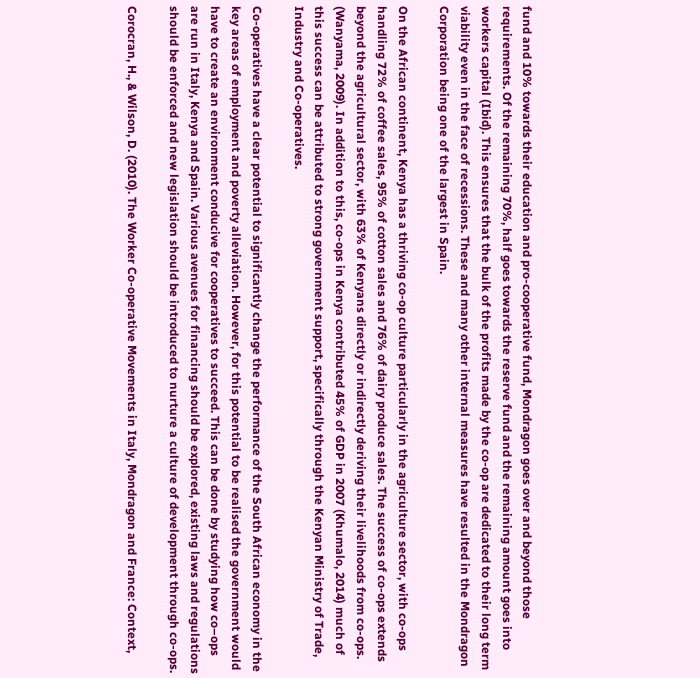fund and 10% towards their education and pro-cooperative fund, Mondragon goes over and beyond those requirements. Of the remaining 70%, half goes towards the reserve fund and the remaining amount goes into workers capital (Ibid). This ensures that the bulk of the profits made by the co-op are dedicated to their long term viability even in the face of recessions. These and many other internal measures have resulted in the Mondragon Corporation being one of the largest in Spain.

On the African continent, Kenya has a thriving co-op culture particularly in the agriculture sector, with co-ops handling 72% of coffee sales, 95% of cotton sales and 76% of dairy produce sales. The success of co-ops extends beyond the agricultural sector, with 63% of Kenyans directly or indirectly deriving their livelihoods from co-ops. (Wanyama, 2009). In addition to this, co-ops in Kenya contributed 45% of GDP in 2007 (Khumalo, 2014) much of this success can be attributed to strong government support, specifically through the Kenyan Ministry of Trade, Industry and Co-operatives.

Co-operatives have a clear potential to significantly change the performance of the South African economy in the key areas of employment and poverty alleviation. However, for this potential to be realised the government would have to create an environment conducive for cooperatives to succeed. This can be done by studying how co–ops are run in Italy, Kenya and Spain. Various avenues for financing should be explored, existing laws and regulations should be enforced and new legislation should be introduced to nurture a culture of development through co-ops.

Corocran, H., & Wilson, D. (2010). The Worker Co-operative Movements in Italy, Mondragon and France: Context,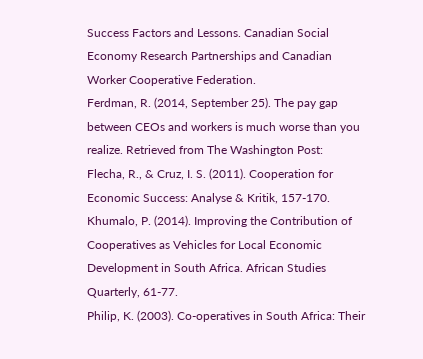Success Factors and Lessons. Canadian Social Economy Research Partnerships and Canadian Worker Cooperative Federation.
Ferdman, R. (2014, September 25). The pay gap between CEOs and workers is much worse than you realize. Retrieved from The Washington Post:
Flecha, R., & Cruz, I. S. (2011). Cooperation for Economic Success: Analyse & Kritik, 157-170.
Khumalo, P. (2014). Improving the Contribution of Cooperatives as Vehicles for Local Economic Development in South Africa. African Studies Quarterly, 61-77.
Philip, K. (2003). Co-operatives in South Africa: Their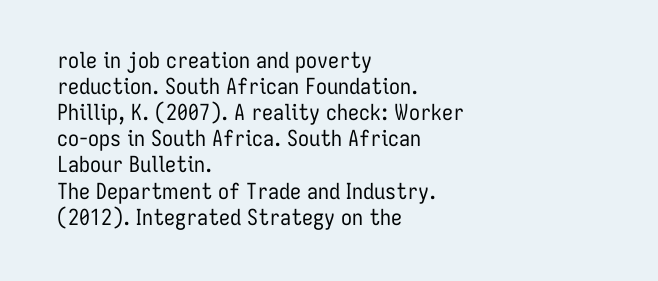role in job creation and poverty reduction. South African Foundation.
Phillip, K. (2007). A reality check: Worker co-ops in South Africa. South African Labour Bulletin.
The Department of Trade and Industry. (2012). Integrated Strategy on the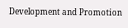Development and Promotion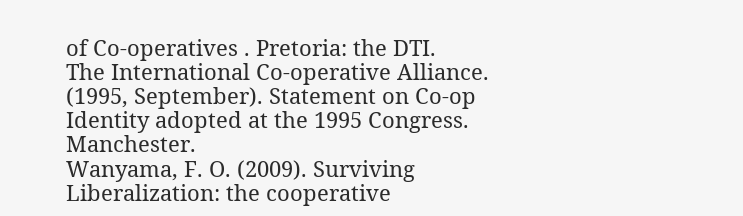of Co-operatives . Pretoria: the DTI.
The International Co-operative Alliance. (1995, September). Statement on Co-op Identity adopted at the 1995 Congress. Manchester.
Wanyama, F. O. (2009). Surviving Liberalization: the cooperative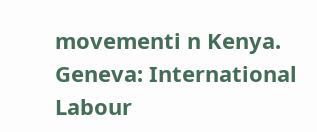movementi n Kenya. Geneva: International Labour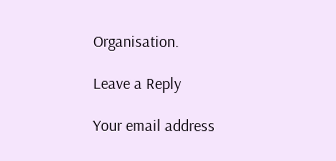Organisation.

Leave a Reply

Your email address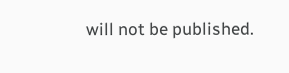will not be published.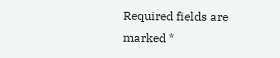Required fields are marked *